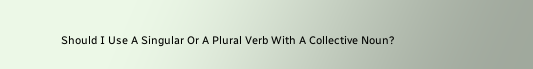Should I Use A Singular Or A Plural Verb With A Collective Noun?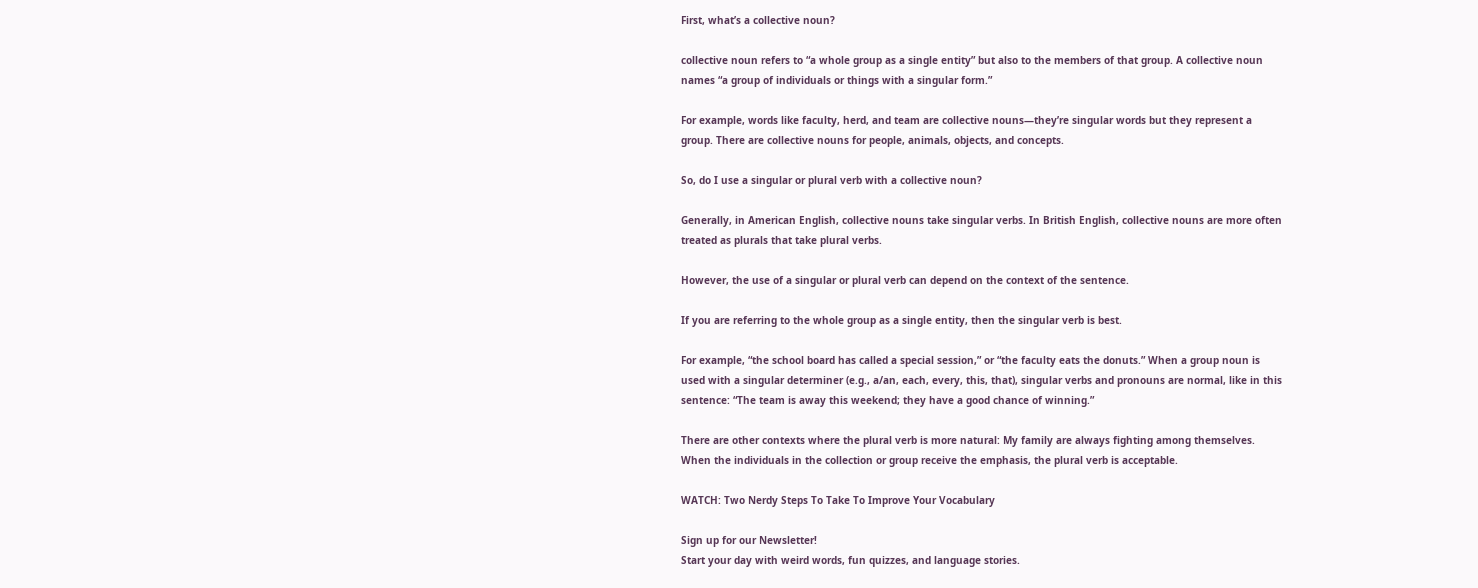First, what’s a collective noun?

collective noun refers to “a whole group as a single entity” but also to the members of that group. A collective noun names “a group of individuals or things with a singular form.”

For example, words like faculty, herd, and team are collective nouns—they’re singular words but they represent a group. There are collective nouns for people, animals, objects, and concepts.

So, do I use a singular or plural verb with a collective noun?

Generally, in American English, collective nouns take singular verbs. In British English, collective nouns are more often treated as plurals that take plural verbs.

However, the use of a singular or plural verb can depend on the context of the sentence.

If you are referring to the whole group as a single entity, then the singular verb is best.

For example, “the school board has called a special session,” or “the faculty eats the donuts.” When a group noun is used with a singular determiner (e.g., a/an, each, every, this, that), singular verbs and pronouns are normal, like in this sentence: “The team is away this weekend; they have a good chance of winning.”

There are other contexts where the plural verb is more natural: My family are always fighting among themselves. When the individuals in the collection or group receive the emphasis, the plural verb is acceptable.

WATCH: Two Nerdy Steps To Take To Improve Your Vocabulary

Sign up for our Newsletter!
Start your day with weird words, fun quizzes, and language stories.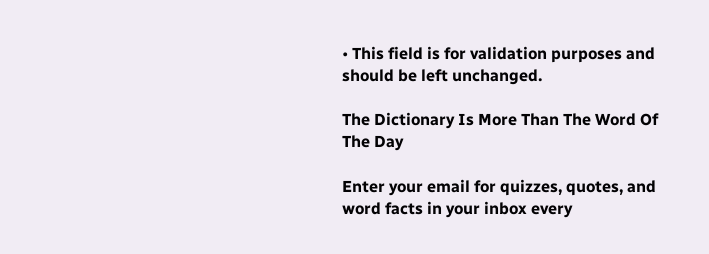• This field is for validation purposes and should be left unchanged.

The Dictionary Is More Than The Word Of The Day

Enter your email for quizzes, quotes, and word facts in your inbox every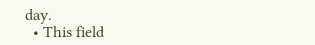day.
  • This field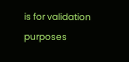is for validation purposes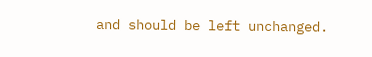and should be left unchanged.